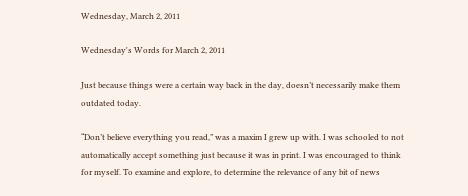Wednesday, March 2, 2011

Wednesday's Words for March 2, 2011

Just because things were a certain way back in the day, doesn’t necessarily make them outdated today.

“Don’t believe everything you read,” was a maxim I grew up with. I was schooled to not automatically accept something just because it was in print. I was encouraged to think for myself. To examine and explore, to determine the relevance of any bit of news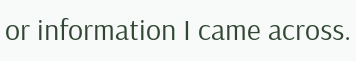or information I came across.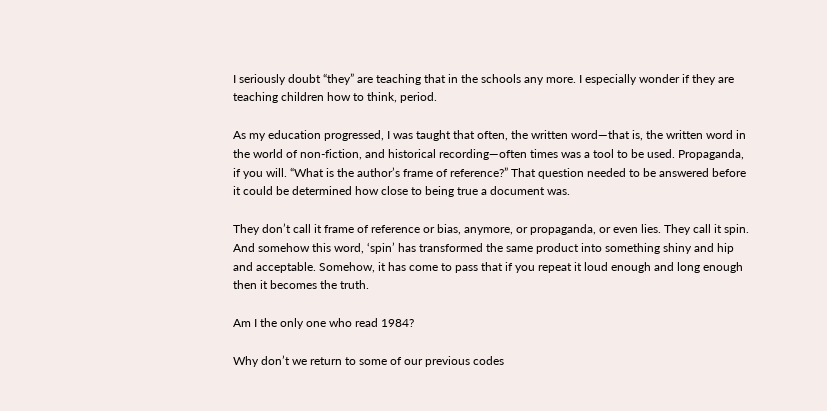I seriously doubt “they” are teaching that in the schools any more. I especially wonder if they are teaching children how to think, period.

As my education progressed, I was taught that often, the written word—that is, the written word in the world of non-fiction, and historical recording—often times was a tool to be used. Propaganda, if you will. “What is the author’s frame of reference?” That question needed to be answered before it could be determined how close to being true a document was.

They don’t call it frame of reference or bias, anymore, or propaganda, or even lies. They call it spin. And somehow this word, ‘spin’ has transformed the same product into something shiny and hip and acceptable. Somehow, it has come to pass that if you repeat it loud enough and long enough then it becomes the truth.

Am I the only one who read 1984?

Why don’t we return to some of our previous codes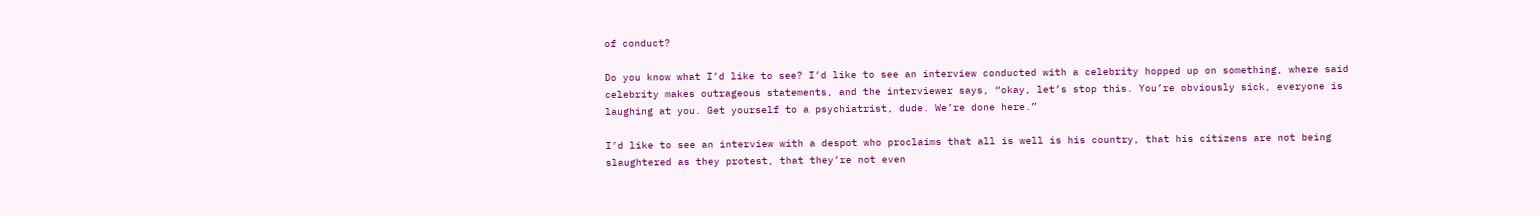of conduct?

Do you know what I’d like to see? I’d like to see an interview conducted with a celebrity hopped up on something, where said celebrity makes outrageous statements, and the interviewer says, “okay, let’s stop this. You’re obviously sick, everyone is laughing at you. Get yourself to a psychiatrist, dude. We’re done here.”

I’d like to see an interview with a despot who proclaims that all is well is his country, that his citizens are not being slaughtered as they protest, that they’re not even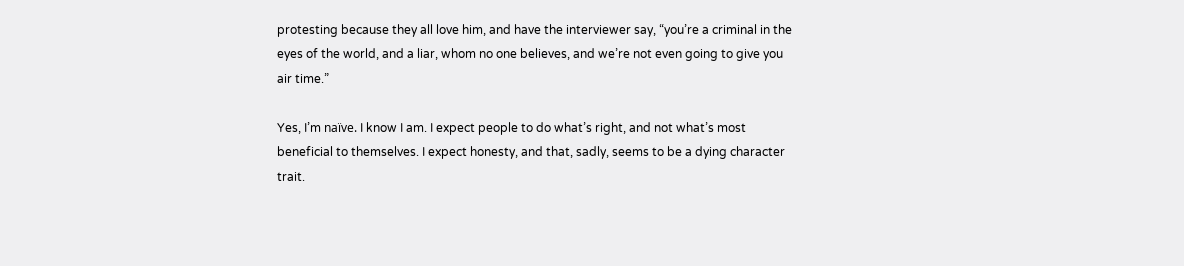protesting because they all love him, and have the interviewer say, “you’re a criminal in the eyes of the world, and a liar, whom no one believes, and we’re not even going to give you air time.”

Yes, I’m naïve. I know I am. I expect people to do what’s right, and not what’s most beneficial to themselves. I expect honesty, and that, sadly, seems to be a dying character trait.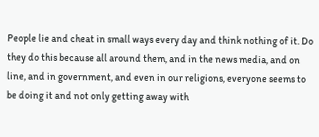People lie and cheat in small ways every day and think nothing of it. Do they do this because all around them, and in the news media, and on line, and in government, and even in our religions, everyone seems to be doing it and not only getting away with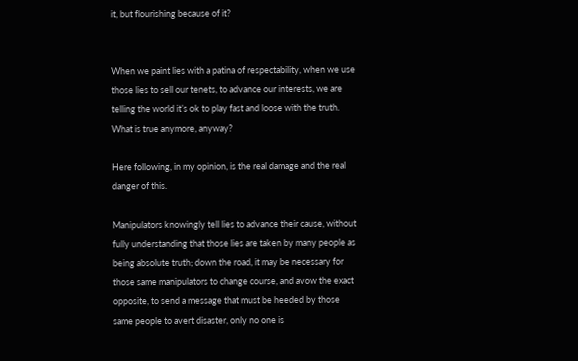it, but flourishing because of it?


When we paint lies with a patina of respectability, when we use those lies to sell our tenets, to advance our interests, we are telling the world it’s ok to play fast and loose with the truth. What is true anymore, anyway?

Here following, in my opinion, is the real damage and the real danger of this.

Manipulators knowingly tell lies to advance their cause, without fully understanding that those lies are taken by many people as being absolute truth; down the road, it may be necessary for those same manipulators to change course, and avow the exact opposite, to send a message that must be heeded by those same people to avert disaster, only no one is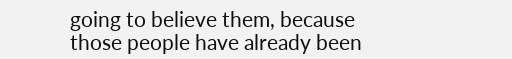going to believe them, because those people have already been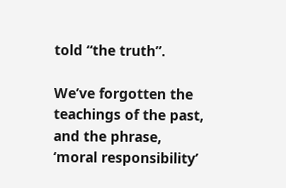told “the truth”.

We’ve forgotten the teachings of the past, and the phrase, ‘moral responsibility’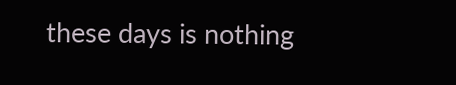these days is nothing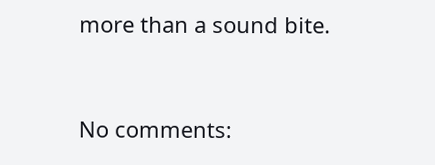more than a sound bite.


No comments: